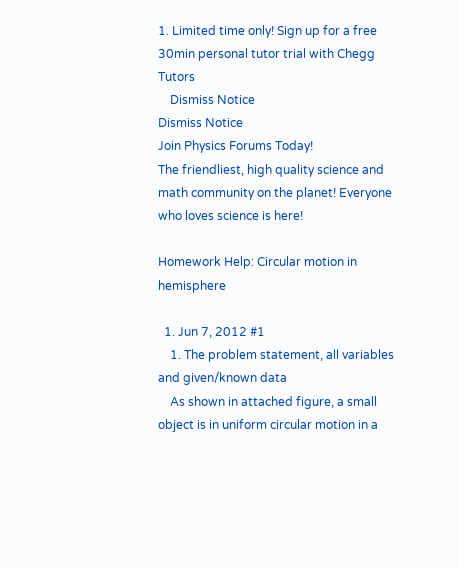1. Limited time only! Sign up for a free 30min personal tutor trial with Chegg Tutors
    Dismiss Notice
Dismiss Notice
Join Physics Forums Today!
The friendliest, high quality science and math community on the planet! Everyone who loves science is here!

Homework Help: Circular motion in hemisphere

  1. Jun 7, 2012 #1
    1. The problem statement, all variables and given/known data
    As shown in attached figure, a small object is in uniform circular motion in a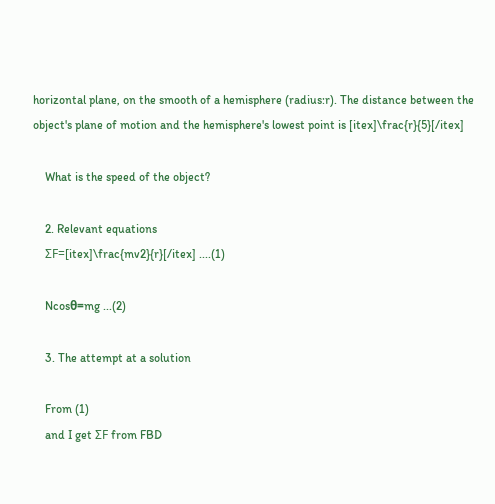horizontal plane, on the smooth of a hemisphere (radius:r). The distance between the object's plane of motion and the hemisphere's lowest point is [itex]\frac{r}{5}[/itex]

    What is the speed of the object?

    2. Relevant equations
    ƩF=[itex]\frac{mv2}{r}[/itex] ....(1)

    Ncosθ=mg ...(2)

    3. The attempt at a solution

    From (1)
    and I get ƩF from FBD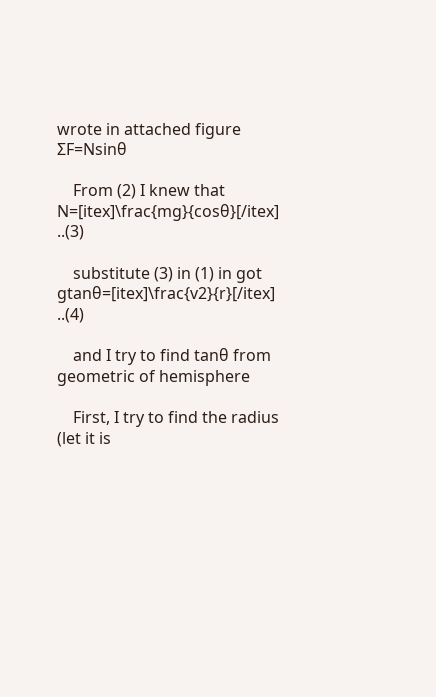wrote in attached figure ƩF=Nsinθ

    From (2) I knew that N=[itex]\frac{mg}{cosθ}[/itex] ..(3)

    substitute (3) in (1) in got gtanθ=[itex]\frac{v2}{r}[/itex] ..(4)

    and I try to find tanθ from geometric of hemisphere

    First, I try to find the radius (let it is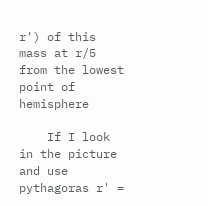r') of this mass at r/5 from the lowest point of hemisphere

    If I look in the picture and use pythagoras r' =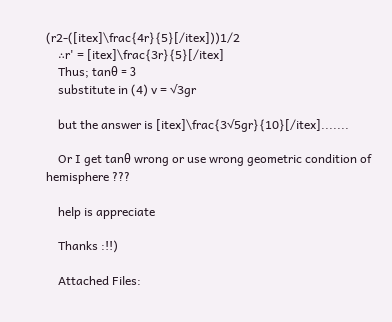(r2-([itex]\frac{4r}{5}[/itex]))1/2
    ∴r' = [itex]\frac{3r}{5}[/itex]
    Thus; tanθ = 3
    substitute in (4) v = √3gr

    but the answer is [itex]\frac{3√5gr}{10}[/itex].......

    Or I get tanθ wrong or use wrong geometric condition of hemisphere ???

    help is appreciate

    Thanks :!!)

    Attached Files: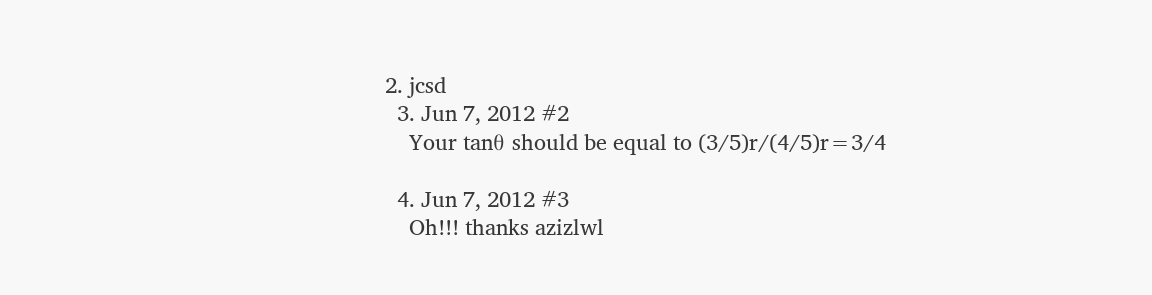2. jcsd
  3. Jun 7, 2012 #2
    Your tanθ should be equal to (3/5)r/(4/5)r=3/4

  4. Jun 7, 2012 #3
    Oh!!! thanks azizlwl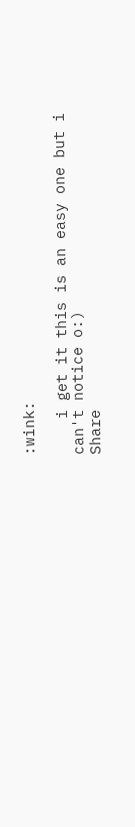:wink:

    i get it this is an easy one but i can't notice o:)
Share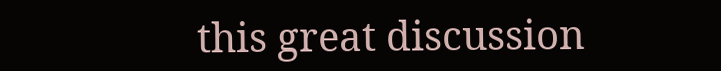this great discussion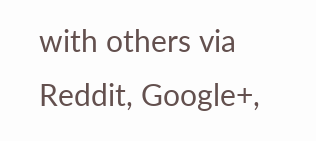with others via Reddit, Google+,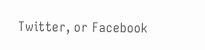Twitter, or Facebook